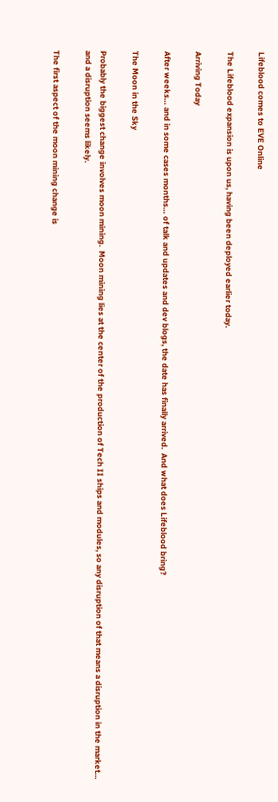Lifeblood comes to EVE Online

The Lifeblood expansion is upon us, having been deployed earlier today.

Arriving Today

After weeks… and in some cases months… of talk and updates and dev blogs, the date has finally arrived.  And what does Lifeblood bring?

The Moon in the Sky

Probably the biggest change involves moon mining.  Moon mining lies at the center of the production of Tech II ships and modules, so any disruption of that means a disruption in the market… and a disruption seems likely.

The first aspect of the moon mining change is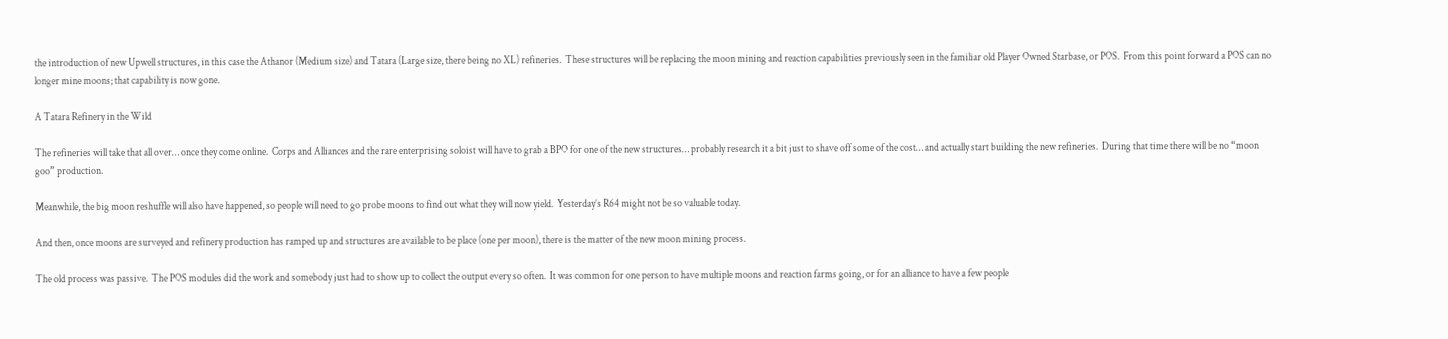the introduction of new Upwell structures, in this case the Athanor (Medium size) and Tatara (Large size, there being no XL) refineries.  These structures will be replacing the moon mining and reaction capabilities previously seen in the familiar old Player Owned Starbase, or POS.  From this point forward a POS can no longer mine moons; that capability is now gone.

A Tatara Refinery in the Wild

The refineries will take that all over… once they come online.  Corps and Alliances and the rare enterprising soloist will have to grab a BPO for one of the new structures… probably research it a bit just to shave off some of the cost… and actually start building the new refineries.  During that time there will be no “moon goo” production.

Meanwhile, the big moon reshuffle will also have happened, so people will need to go probe moons to find out what they will now yield.  Yesterday’s R64 might not be so valuable today.

And then, once moons are surveyed and refinery production has ramped up and structures are available to be place (one per moon), there is the matter of the new moon mining process.

The old process was passive.  The POS modules did the work and somebody just had to show up to collect the output every so often.  It was common for one person to have multiple moons and reaction farms going, or for an alliance to have a few people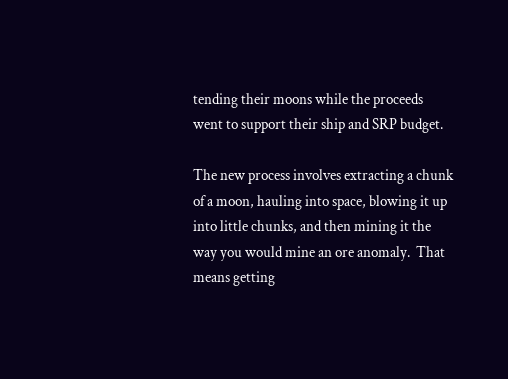tending their moons while the proceeds went to support their ship and SRP budget.

The new process involves extracting a chunk of a moon, hauling into space, blowing it up into little chunks, and then mining it the way you would mine an ore anomaly.  That means getting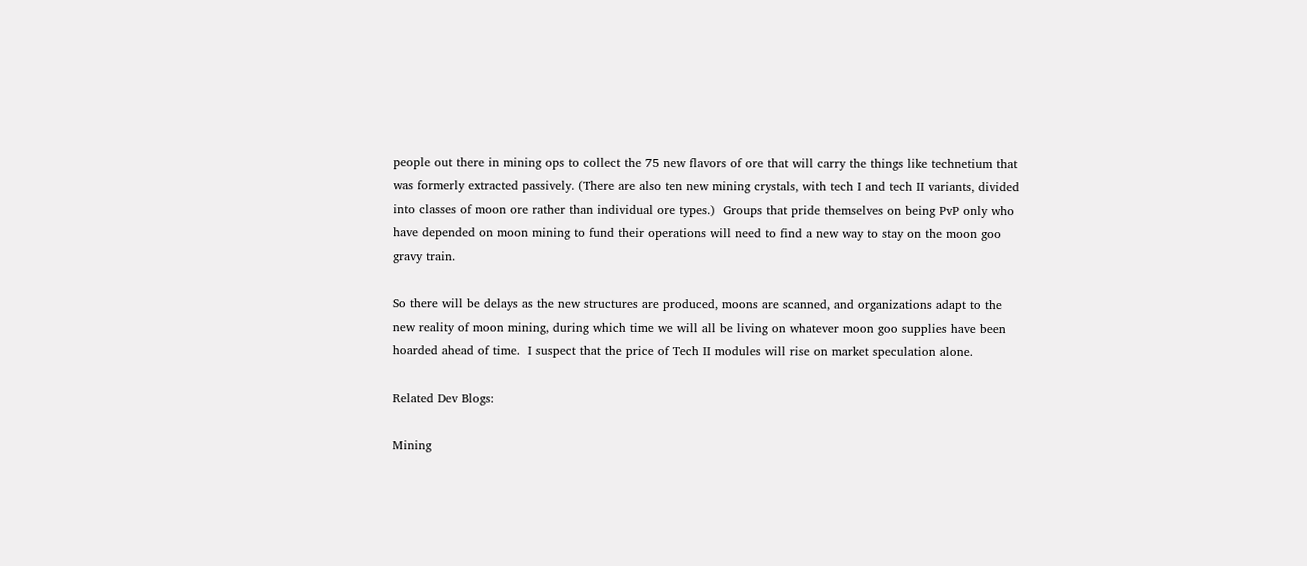people out there in mining ops to collect the 75 new flavors of ore that will carry the things like technetium that was formerly extracted passively. (There are also ten new mining crystals, with tech I and tech II variants, divided into classes of moon ore rather than individual ore types.)  Groups that pride themselves on being PvP only who have depended on moon mining to fund their operations will need to find a new way to stay on the moon goo gravy train.

So there will be delays as the new structures are produced, moons are scanned, and organizations adapt to the new reality of moon mining, during which time we will all be living on whatever moon goo supplies have been hoarded ahead of time.  I suspect that the price of Tech II modules will rise on market speculation alone.

Related Dev Blogs:

Mining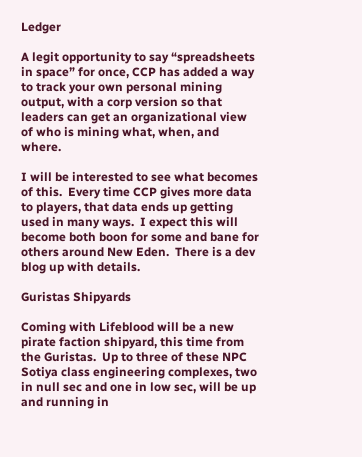Ledger

A legit opportunity to say “spreadsheets in space” for once, CCP has added a way to track your own personal mining output, with a corp version so that leaders can get an organizational view of who is mining what, when, and where.

I will be interested to see what becomes of this.  Every time CCP gives more data to players, that data ends up getting used in many ways.  I expect this will become both boon for some and bane for others around New Eden.  There is a dev blog up with details.

Guristas Shipyards

Coming with Lifeblood will be a new pirate faction shipyard, this time from the Guristas.  Up to three of these NPC Sotiya class engineering complexes, two in null sec and one in low sec, will be up and running in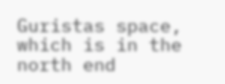Guristas space, which is in the north end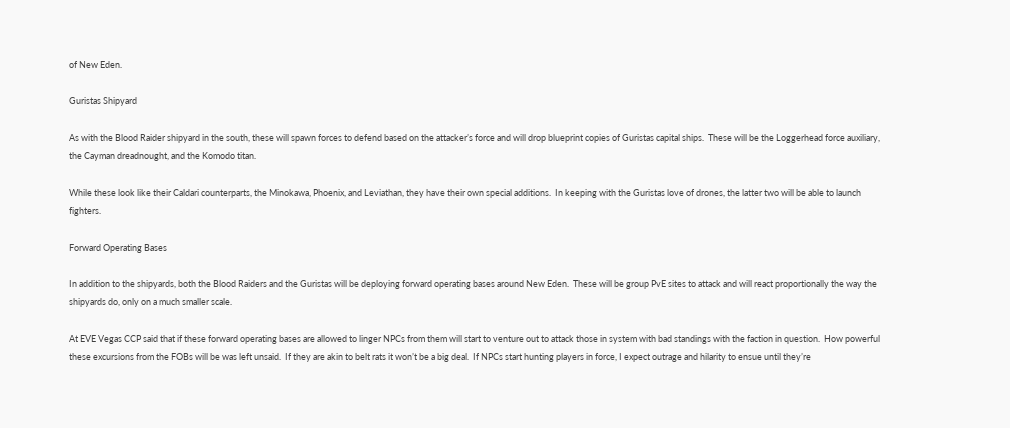of New Eden.

Guristas Shipyard

As with the Blood Raider shipyard in the south, these will spawn forces to defend based on the attacker’s force and will drop blueprint copies of Guristas capital ships.  These will be the Loggerhead force auxiliary, the Cayman dreadnought, and the Komodo titan.

While these look like their Caldari counterparts, the Minokawa, Phoenix, and Leviathan, they have their own special additions.  In keeping with the Guristas love of drones, the latter two will be able to launch fighters.

Forward Operating Bases

In addition to the shipyards, both the Blood Raiders and the Guristas will be deploying forward operating bases around New Eden.  These will be group PvE sites to attack and will react proportionally the way the shipyards do, only on a much smaller scale.

At EVE Vegas CCP said that if these forward operating bases are allowed to linger NPCs from them will start to venture out to attack those in system with bad standings with the faction in question.  How powerful these excursions from the FOBs will be was left unsaid.  If they are akin to belt rats it won’t be a big deal.  If NPCs start hunting players in force, I expect outrage and hilarity to ensue until they’re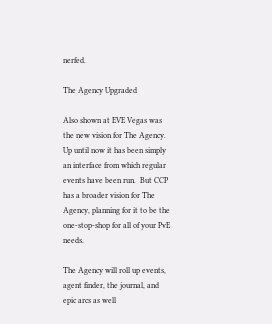nerfed.

The Agency Upgraded

Also shown at EVE Vegas was the new vision for The Agency.  Up until now it has been simply an interface from which regular events have been run.  But CCP has a broader vision for The Agency, planning for it to be the one-stop-shop for all of your PvE needs.

The Agency will roll up events, agent finder, the journal, and epic arcs as well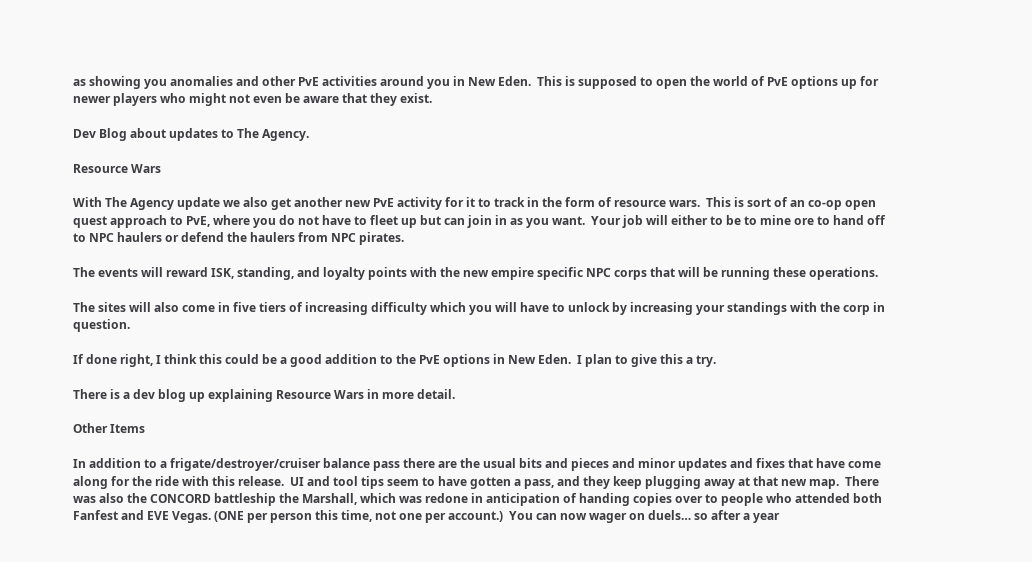as showing you anomalies and other PvE activities around you in New Eden.  This is supposed to open the world of PvE options up for newer players who might not even be aware that they exist.

Dev Blog about updates to The Agency.

Resource Wars

With The Agency update we also get another new PvE activity for it to track in the form of resource wars.  This is sort of an co-op open quest approach to PvE, where you do not have to fleet up but can join in as you want.  Your job will either to be to mine ore to hand off to NPC haulers or defend the haulers from NPC pirates.

The events will reward ISK, standing, and loyalty points with the new empire specific NPC corps that will be running these operations.

The sites will also come in five tiers of increasing difficulty which you will have to unlock by increasing your standings with the corp in question.

If done right, I think this could be a good addition to the PvE options in New Eden.  I plan to give this a try.

There is a dev blog up explaining Resource Wars in more detail.

Other Items

In addition to a frigate/destroyer/cruiser balance pass there are the usual bits and pieces and minor updates and fixes that have come along for the ride with this release.  UI and tool tips seem to have gotten a pass, and they keep plugging away at that new map.  There was also the CONCORD battleship the Marshall, which was redone in anticipation of handing copies over to people who attended both Fanfest and EVE Vegas. (ONE per person this time, not one per account.)  You can now wager on duels… so after a year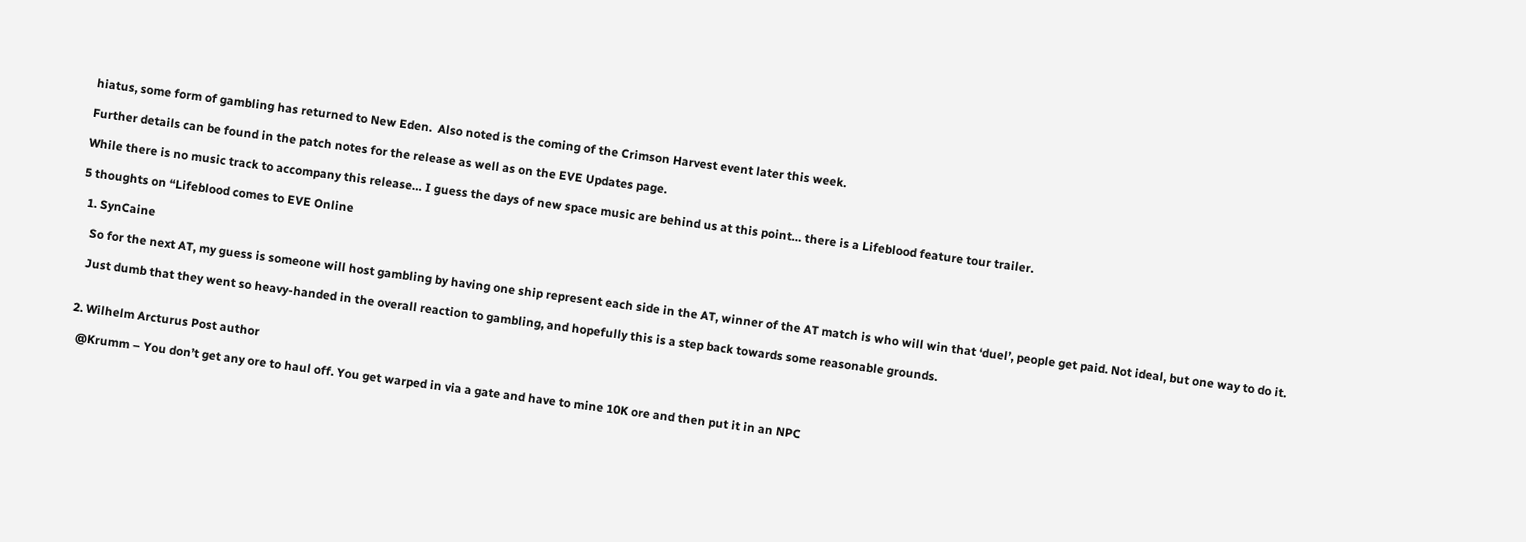hiatus, some form of gambling has returned to New Eden.  Also noted is the coming of the Crimson Harvest event later this week.

Further details can be found in the patch notes for the release as well as on the EVE Updates page.

While there is no music track to accompany this release… I guess the days of new space music are behind us at this point… there is a Lifeblood feature tour trailer.

5 thoughts on “Lifeblood comes to EVE Online

  1. SynCaine

    So for the next AT, my guess is someone will host gambling by having one ship represent each side in the AT, winner of the AT match is who will win that ‘duel’, people get paid. Not ideal, but one way to do it.

    Just dumb that they went so heavy-handed in the overall reaction to gambling, and hopefully this is a step back towards some reasonable grounds.


  2. Wilhelm Arcturus Post author

    @Krumm – You don’t get any ore to haul off. You get warped in via a gate and have to mine 10K ore and then put it in an NPC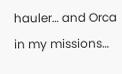hauler… and Orca in my missions…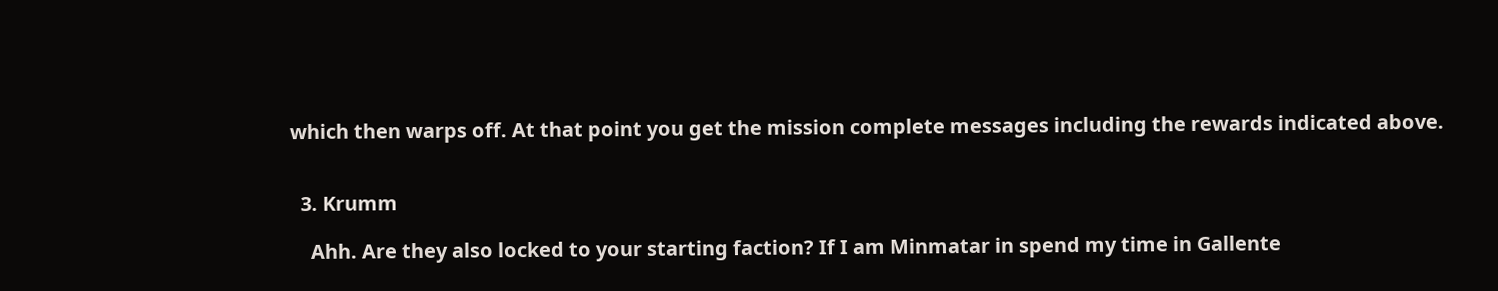which then warps off. At that point you get the mission complete messages including the rewards indicated above.


  3. Krumm

    Ahh. Are they also locked to your starting faction? If I am Minmatar in spend my time in Gallente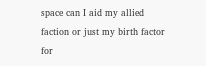space can I aid my allied faction or just my birth factor for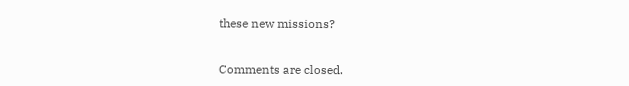these new missions?


Comments are closed.